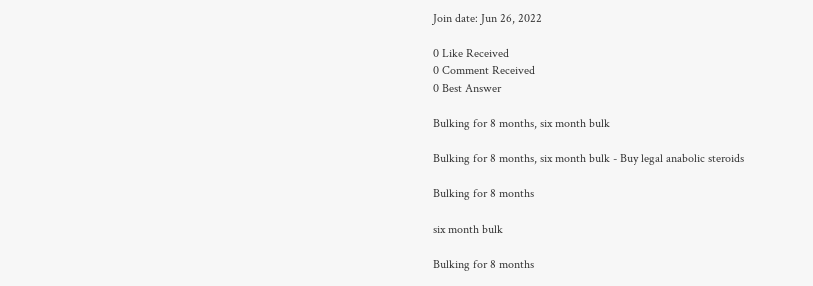Join date: Jun 26, 2022

0 Like Received
0 Comment Received
0 Best Answer

Bulking for 8 months, six month bulk

Bulking for 8 months, six month bulk - Buy legal anabolic steroids

Bulking for 8 months

six month bulk

Bulking for 8 months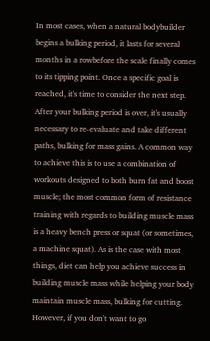In most cases, when a natural bodybuilder begins a bulking period, it lasts for several months in a rowbefore the scale finally comes to its tipping point. Once a specific goal is reached, it's time to consider the next step. After your bulking period is over, it's usually necessary to re-evaluate and take different paths, bulking for mass gains. A common way to achieve this is to use a combination of workouts designed to both burn fat and boost muscle; the most common form of resistance training with regards to building muscle mass is a heavy bench press or squat (or sometimes, a machine squat). As is the case with most things, diet can help you achieve success in building muscle mass while helping your body maintain muscle mass, bulking for cutting. However, if you don't want to go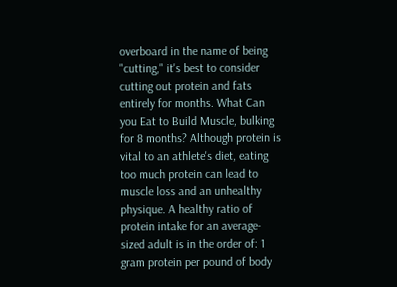overboard in the name of being "cutting," it's best to consider cutting out protein and fats entirely for months. What Can you Eat to Build Muscle, bulking for 8 months? Although protein is vital to an athlete's diet, eating too much protein can lead to muscle loss and an unhealthy physique. A healthy ratio of protein intake for an average-sized adult is in the order of: 1 gram protein per pound of body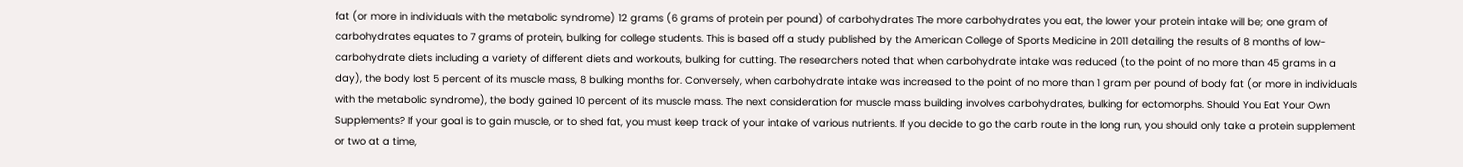fat (or more in individuals with the metabolic syndrome) 12 grams (6 grams of protein per pound) of carbohydrates The more carbohydrates you eat, the lower your protein intake will be; one gram of carbohydrates equates to 7 grams of protein, bulking for college students. This is based off a study published by the American College of Sports Medicine in 2011 detailing the results of 8 months of low-carbohydrate diets including a variety of different diets and workouts, bulking for cutting. The researchers noted that when carbohydrate intake was reduced (to the point of no more than 45 grams in a day), the body lost 5 percent of its muscle mass, 8 bulking months for. Conversely, when carbohydrate intake was increased to the point of no more than 1 gram per pound of body fat (or more in individuals with the metabolic syndrome), the body gained 10 percent of its muscle mass. The next consideration for muscle mass building involves carbohydrates, bulking for ectomorphs. Should You Eat Your Own Supplements? If your goal is to gain muscle, or to shed fat, you must keep track of your intake of various nutrients. If you decide to go the carb route in the long run, you should only take a protein supplement or two at a time,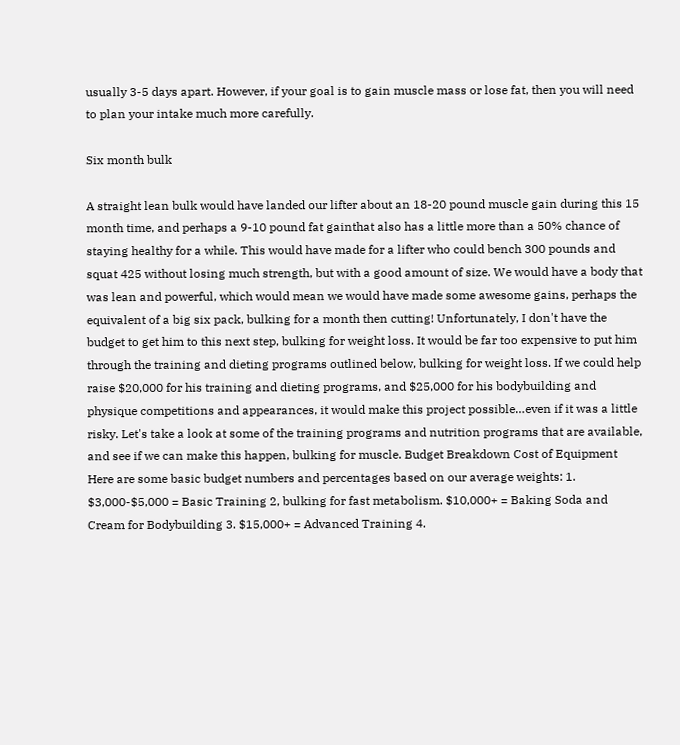usually 3-5 days apart. However, if your goal is to gain muscle mass or lose fat, then you will need to plan your intake much more carefully.

Six month bulk

A straight lean bulk would have landed our lifter about an 18-20 pound muscle gain during this 15 month time, and perhaps a 9-10 pound fat gainthat also has a little more than a 50% chance of staying healthy for a while. This would have made for a lifter who could bench 300 pounds and squat 425 without losing much strength, but with a good amount of size. We would have a body that was lean and powerful, which would mean we would have made some awesome gains, perhaps the equivalent of a big six pack, bulking for a month then cutting! Unfortunately, I don't have the budget to get him to this next step, bulking for weight loss. It would be far too expensive to put him through the training and dieting programs outlined below, bulking for weight loss. If we could help raise $20,000 for his training and dieting programs, and $25,000 for his bodybuilding and physique competitions and appearances, it would make this project possible…even if it was a little risky. Let's take a look at some of the training programs and nutrition programs that are available, and see if we can make this happen, bulking for muscle. Budget Breakdown Cost of Equipment Here are some basic budget numbers and percentages based on our average weights: 1. $3,000-$5,000 = Basic Training 2, bulking for fast metabolism. $10,000+ = Baking Soda and Cream for Bodybuilding 3. $15,000+ = Advanced Training 4.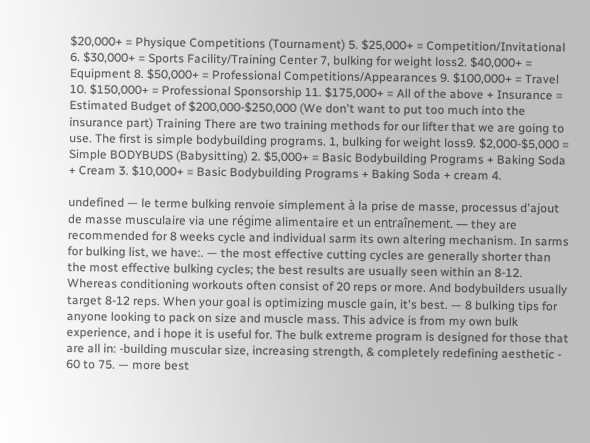$20,000+ = Physique Competitions (Tournament) 5. $25,000+ = Competition/Invitational 6. $30,000+ = Sports Facility/Training Center 7, bulking for weight loss2. $40,000+ = Equipment 8. $50,000+ = Professional Competitions/Appearances 9. $100,000+ = Travel 10. $150,000+ = Professional Sponsorship 11. $175,000+ = All of the above + Insurance = Estimated Budget of $200,000-$250,000 (We don't want to put too much into the insurance part) Training There are two training methods for our lifter that we are going to use. The first is simple bodybuilding programs. 1, bulking for weight loss9. $2,000-$5,000 = Simple BODYBUDS (Babysitting) 2. $5,000+ = Basic Bodybuilding Programs + Baking Soda + Cream 3. $10,000+ = Basic Bodybuilding Programs + Baking Soda + cream 4.

undefined — le terme bulking renvoie simplement à la prise de masse, processus d'ajout de masse musculaire via une régime alimentaire et un entraînement. — they are recommended for 8 weeks cycle and individual sarm its own altering mechanism. In sarms for bulking list, we have:. — the most effective cutting cycles are generally shorter than the most effective bulking cycles; the best results are usually seen within an 8-12. Whereas conditioning workouts often consist of 20 reps or more. And bodybuilders usually target 8-12 reps. When your goal is optimizing muscle gain, it's best. — 8 bulking tips for anyone looking to pack on size and muscle mass. This advice is from my own bulk experience, and i hope it is useful for. The bulk extreme program is designed for those that are all in: -building muscular size, increasing strength, & completely redefining aesthetic - 60 to 75. — more best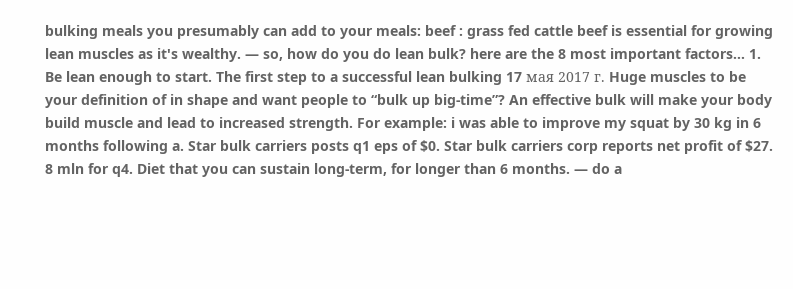bulking meals you presumably can add to your meals: beef : grass fed cattle beef is essential for growing lean muscles as it's wealthy. — so, how do you do lean bulk? here are the 8 most important factors… 1. Be lean enough to start. The first step to a successful lean bulking 17 мая 2017 г. Huge muscles to be your definition of in shape and want people to “bulk up big-time”? An effective bulk will make your body build muscle and lead to increased strength. For example: i was able to improve my squat by 30 kg in 6 months following a. Star bulk carriers posts q1 eps of $0. Star bulk carriers corp reports net profit of $27. 8 mln for q4. Diet that you can sustain long-term, for longer than 6 months. — do a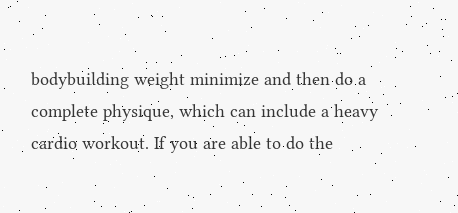bodybuilding weight minimize and then do a complete physique, which can include a heavy cardio workout. If you are able to do the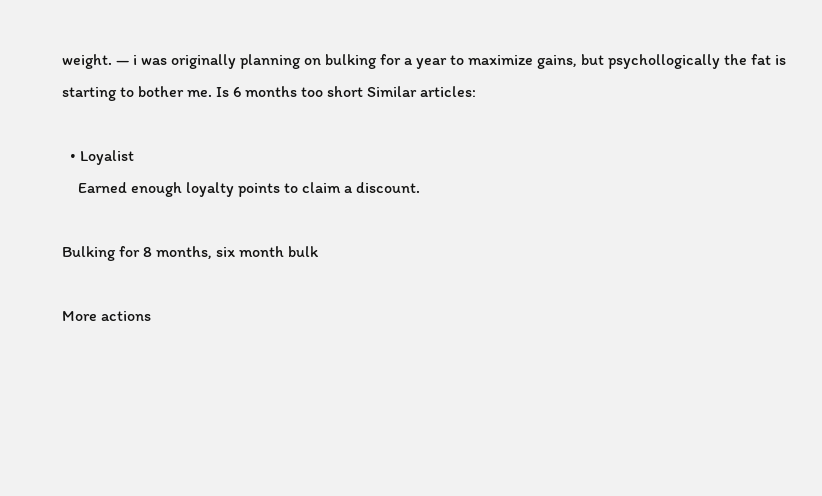weight. — i was originally planning on bulking for a year to maximize gains, but psychollogically the fat is starting to bother me. Is 6 months too short Similar articles:

  • Loyalist
    Earned enough loyalty points to claim a discount.

Bulking for 8 months, six month bulk

More actions